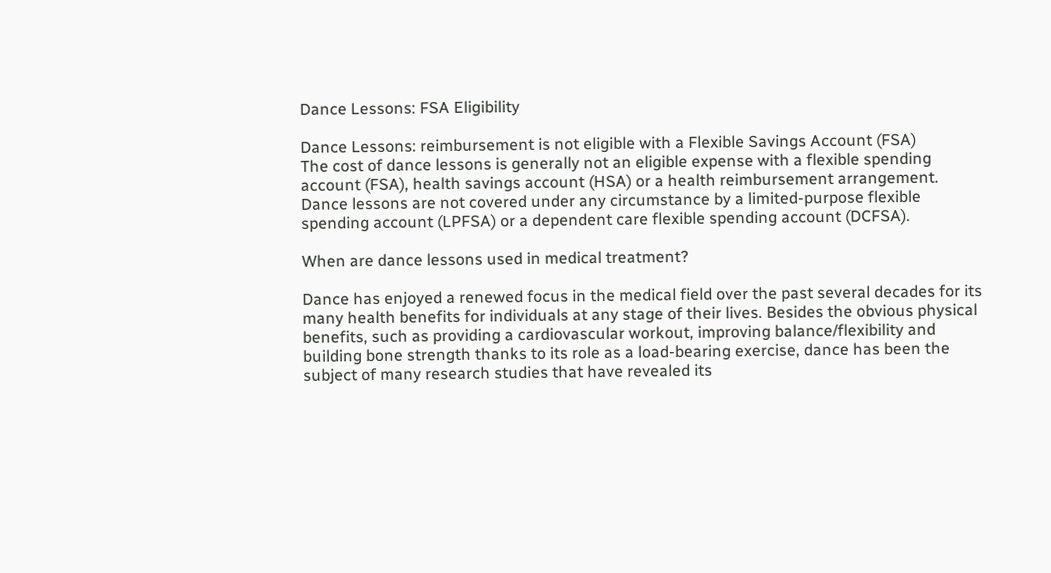Dance Lessons: FSA Eligibility

Dance Lessons: reimbursement is not eligible with a Flexible Savings Account (FSA)
The cost of dance lessons is generally not an eligible expense with a flexible spending account (FSA), health savings account (HSA) or a health reimbursement arrangement. Dance lessons are not covered under any circumstance by a limited-purpose flexible spending account (LPFSA) or a dependent care flexible spending account (DCFSA).

When are dance lessons used in medical treatment?

Dance has enjoyed a renewed focus in the medical field over the past several decades for its many health benefits for individuals at any stage of their lives. Besides the obvious physical benefits, such as providing a cardiovascular workout, improving balance/flexibility and building bone strength thanks to its role as a load-bearing exercise, dance has been the subject of many research studies that have revealed its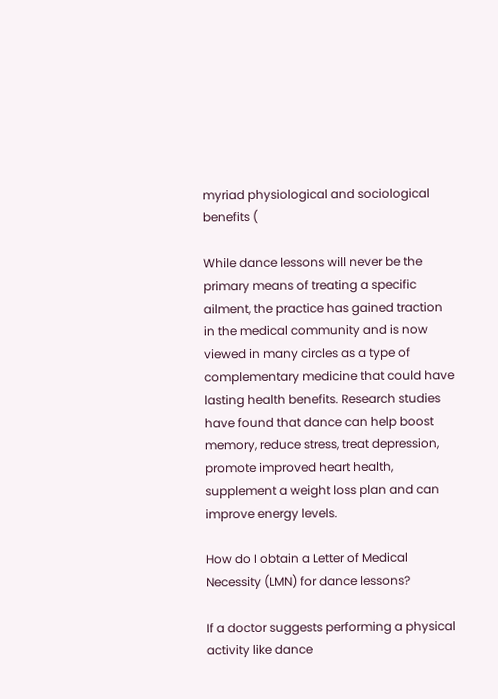myriad physiological and sociological benefits (

While dance lessons will never be the primary means of treating a specific ailment, the practice has gained traction in the medical community and is now viewed in many circles as a type of complementary medicine that could have lasting health benefits. Research studies have found that dance can help boost memory, reduce stress, treat depression, promote improved heart health, supplement a weight loss plan and can improve energy levels.

How do I obtain a Letter of Medical Necessity (LMN) for dance lessons?

If a doctor suggests performing a physical activity like dance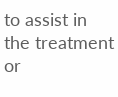to assist in the treatment or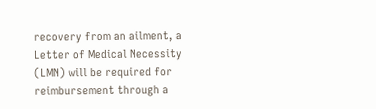recovery from an ailment, a Letter of Medical Necessity (LMN) will be required for reimbursement through a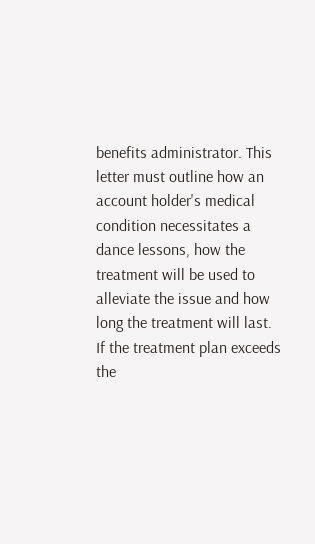benefits administrator. This letter must outline how an account holder's medical condition necessitates a dance lessons, how the treatment will be used to alleviate the issue and how long the treatment will last. If the treatment plan exceeds the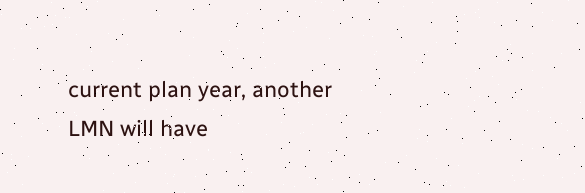current plan year, another LMN will have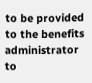to be provided to the benefits administrator to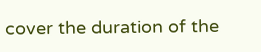cover the duration of the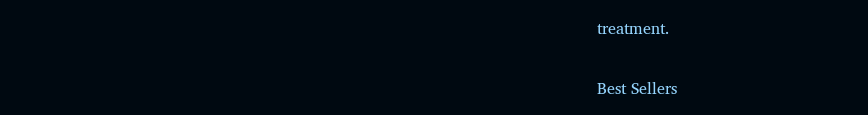treatment.

Best Sellers